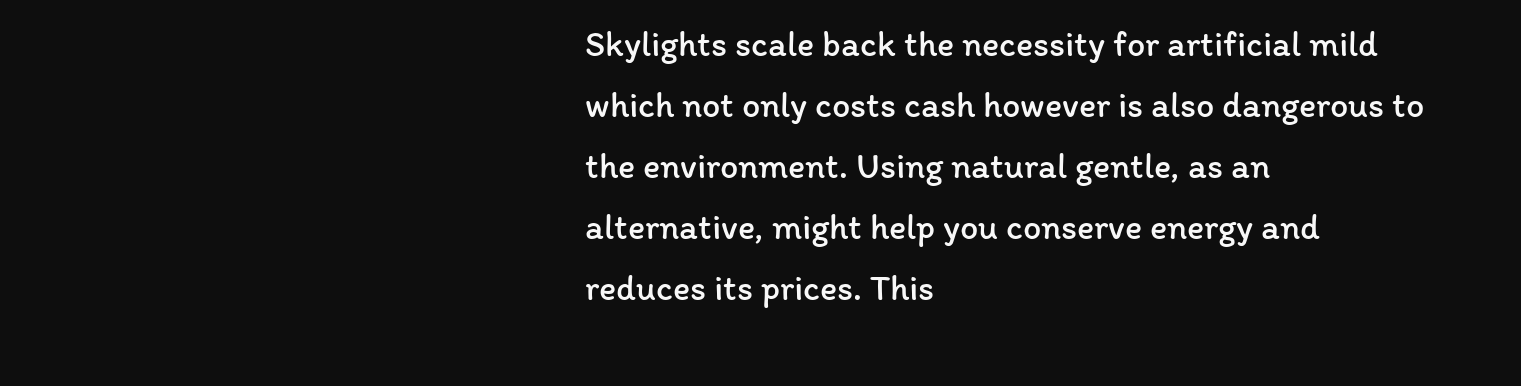Skylights scale back the necessity for artificial mild which not only costs cash however is also dangerous to the environment. Using natural gentle, as an alternative, might help you conserve energy and reduces its prices. This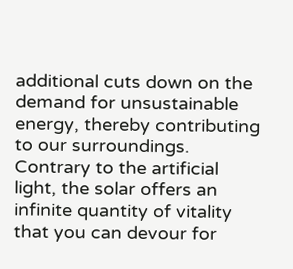additional cuts down on the demand for unsustainable energy, thereby contributing to our surroundings.
Contrary to the artificial light, the solar offers an infinite quantity of vitality that you can devour for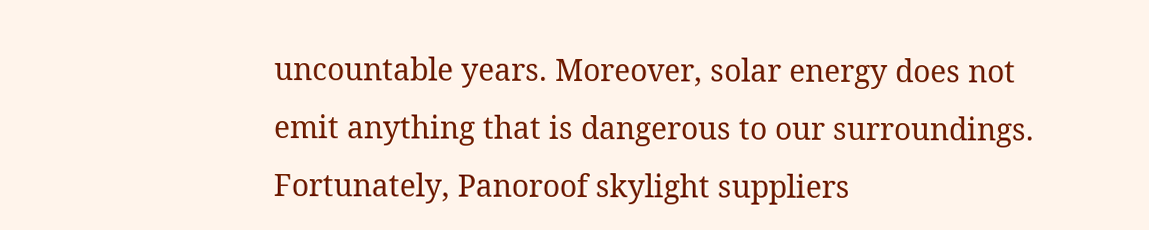uncountable years. Moreover, solar energy does not emit anything that is dangerous to our surroundings. Fortunately, Panoroof skylight suppliers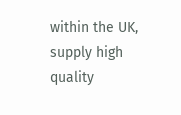within the UK, supply high quality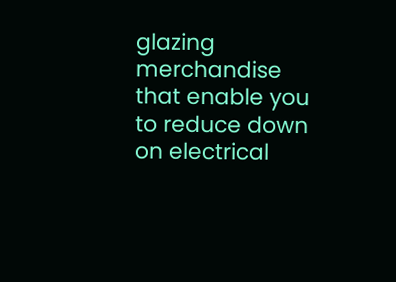glazing merchandise that enable you to reduce down on electrical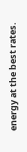energy at the best rates.